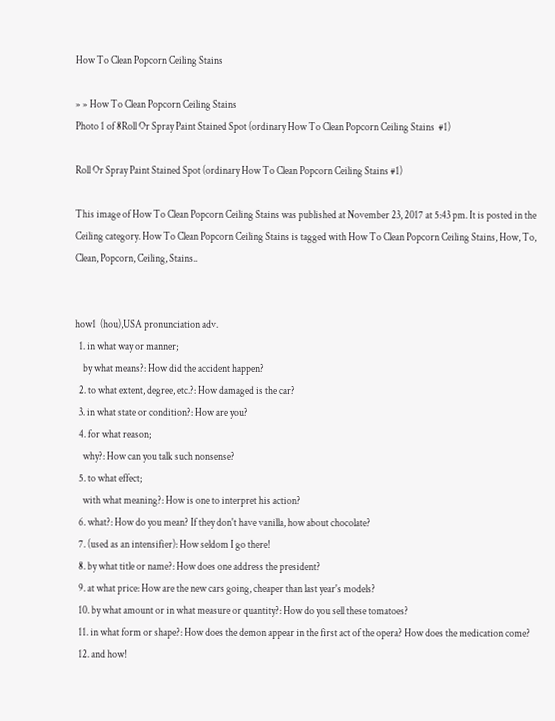How To Clean Popcorn Ceiling Stains

» » How To Clean Popcorn Ceiling Stains
Photo 1 of 8Roll Or Spray Paint Stained Spot (ordinary How To Clean Popcorn Ceiling Stains  #1)

Roll Or Spray Paint Stained Spot (ordinary How To Clean Popcorn Ceiling Stains #1)

This image of How To Clean Popcorn Ceiling Stains was published at November 23, 2017 at 5:43 pm. It is posted in the Ceiling category. How To Clean Popcorn Ceiling Stains is tagged with How To Clean Popcorn Ceiling Stains, How, To, Clean, Popcorn, Ceiling, Stains..


how1  (hou),USA pronunciation adv.
  1. in what way or manner;
    by what means?: How did the accident happen?
  2. to what extent, degree, etc.?: How damaged is the car?
  3. in what state or condition?: How are you?
  4. for what reason;
    why?: How can you talk such nonsense?
  5. to what effect;
    with what meaning?: How is one to interpret his action?
  6. what?: How do you mean? If they don't have vanilla, how about chocolate?
  7. (used as an intensifier): How seldom I go there!
  8. by what title or name?: How does one address the president?
  9. at what price: How are the new cars going, cheaper than last year's models?
  10. by what amount or in what measure or quantity?: How do you sell these tomatoes?
  11. in what form or shape?: How does the demon appear in the first act of the opera? How does the medication come?
  12. and how!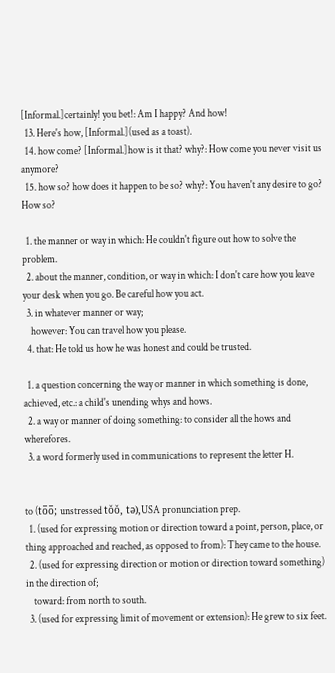[Informal.]certainly! you bet!: Am I happy? And how!
  13. Here's how, [Informal.](used as a toast).
  14. how come? [Informal.]how is it that? why?: How come you never visit us anymore?
  15. how so? how does it happen to be so? why?: You haven't any desire to go? How so?

  1. the manner or way in which: He couldn't figure out how to solve the problem.
  2. about the manner, condition, or way in which: I don't care how you leave your desk when you go. Be careful how you act.
  3. in whatever manner or way;
    however: You can travel how you please.
  4. that: He told us how he was honest and could be trusted.

  1. a question concerning the way or manner in which something is done, achieved, etc.: a child's unending whys and hows.
  2. a way or manner of doing something: to consider all the hows and wherefores.
  3. a word formerly used in communications to represent the letter H.


to (to̅o̅; unstressed tŏŏ, tə),USA pronunciation prep.
  1. (used for expressing motion or direction toward a point, person, place, or thing approached and reached, as opposed to from): They came to the house.
  2. (used for expressing direction or motion or direction toward something) in the direction of;
    toward: from north to south.
  3. (used for expressing limit of movement or extension): He grew to six feet.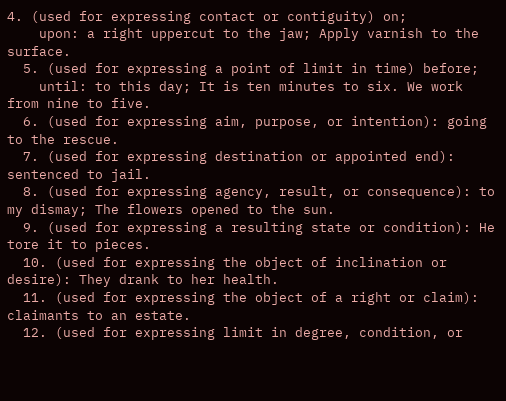4. (used for expressing contact or contiguity) on;
    upon: a right uppercut to the jaw; Apply varnish to the surface.
  5. (used for expressing a point of limit in time) before;
    until: to this day; It is ten minutes to six. We work from nine to five.
  6. (used for expressing aim, purpose, or intention): going to the rescue.
  7. (used for expressing destination or appointed end): sentenced to jail.
  8. (used for expressing agency, result, or consequence): to my dismay; The flowers opened to the sun.
  9. (used for expressing a resulting state or condition): He tore it to pieces.
  10. (used for expressing the object of inclination or desire): They drank to her health.
  11. (used for expressing the object of a right or claim): claimants to an estate.
  12. (used for expressing limit in degree, condition, or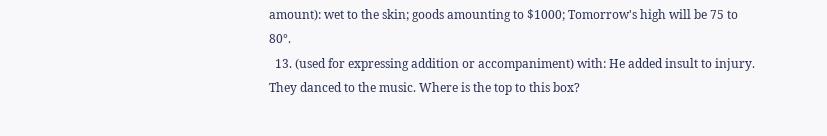amount): wet to the skin; goods amounting to $1000; Tomorrow's high will be 75 to 80°.
  13. (used for expressing addition or accompaniment) with: He added insult to injury. They danced to the music. Where is the top to this box?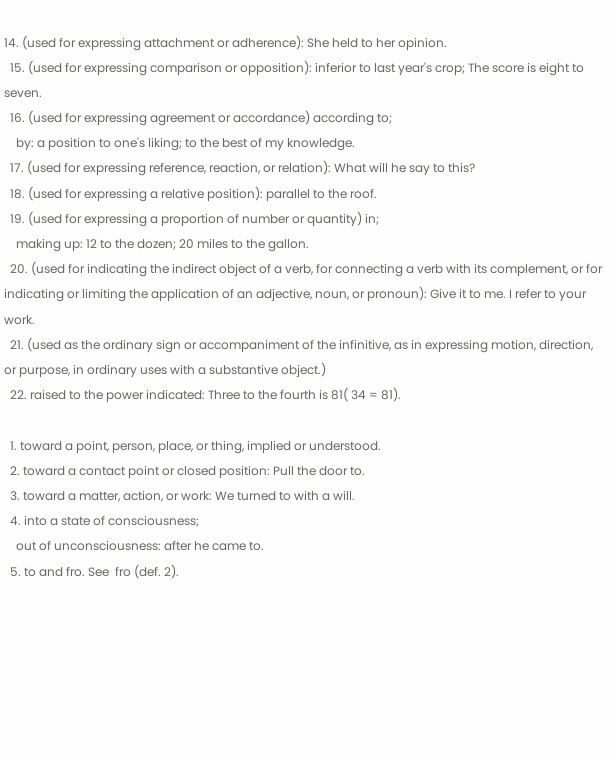14. (used for expressing attachment or adherence): She held to her opinion.
  15. (used for expressing comparison or opposition): inferior to last year's crop; The score is eight to seven.
  16. (used for expressing agreement or accordance) according to;
    by: a position to one's liking; to the best of my knowledge.
  17. (used for expressing reference, reaction, or relation): What will he say to this?
  18. (used for expressing a relative position): parallel to the roof.
  19. (used for expressing a proportion of number or quantity) in;
    making up: 12 to the dozen; 20 miles to the gallon.
  20. (used for indicating the indirect object of a verb, for connecting a verb with its complement, or for indicating or limiting the application of an adjective, noun, or pronoun): Give it to me. I refer to your work.
  21. (used as the ordinary sign or accompaniment of the infinitive, as in expressing motion, direction, or purpose, in ordinary uses with a substantive object.)
  22. raised to the power indicated: Three to the fourth is 81( 34 = 81).

  1. toward a point, person, place, or thing, implied or understood.
  2. toward a contact point or closed position: Pull the door to.
  3. toward a matter, action, or work: We turned to with a will.
  4. into a state of consciousness;
    out of unconsciousness: after he came to.
  5. to and fro. See  fro (def. 2).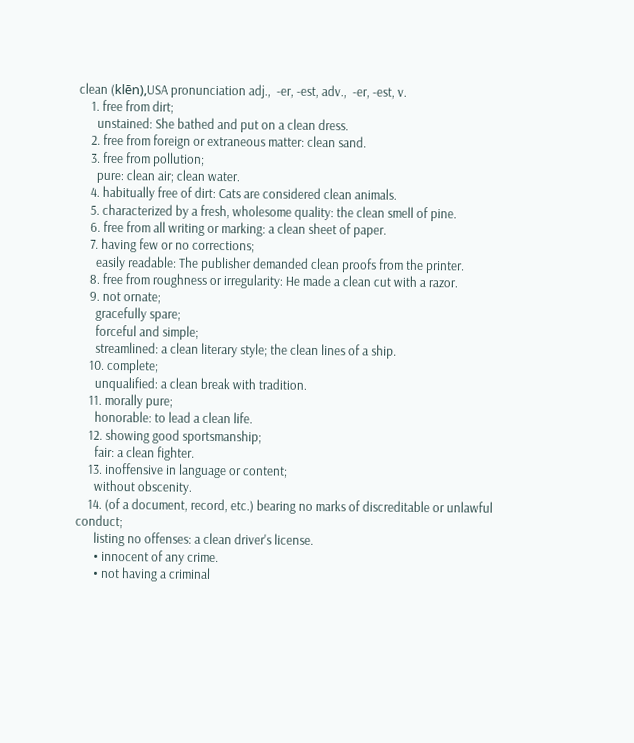clean (klēn),USA pronunciation adj.,  -er, -est, adv.,  -er, -est, v.
    1. free from dirt;
      unstained: She bathed and put on a clean dress.
    2. free from foreign or extraneous matter: clean sand.
    3. free from pollution;
      pure: clean air; clean water.
    4. habitually free of dirt: Cats are considered clean animals.
    5. characterized by a fresh, wholesome quality: the clean smell of pine.
    6. free from all writing or marking: a clean sheet of paper.
    7. having few or no corrections;
      easily readable: The publisher demanded clean proofs from the printer.
    8. free from roughness or irregularity: He made a clean cut with a razor.
    9. not ornate;
      gracefully spare;
      forceful and simple;
      streamlined: a clean literary style; the clean lines of a ship.
    10. complete;
      unqualified: a clean break with tradition.
    11. morally pure;
      honorable: to lead a clean life.
    12. showing good sportsmanship;
      fair: a clean fighter.
    13. inoffensive in language or content;
      without obscenity.
    14. (of a document, record, etc.) bearing no marks of discreditable or unlawful conduct;
      listing no offenses: a clean driver's license.
      • innocent of any crime.
      • not having a criminal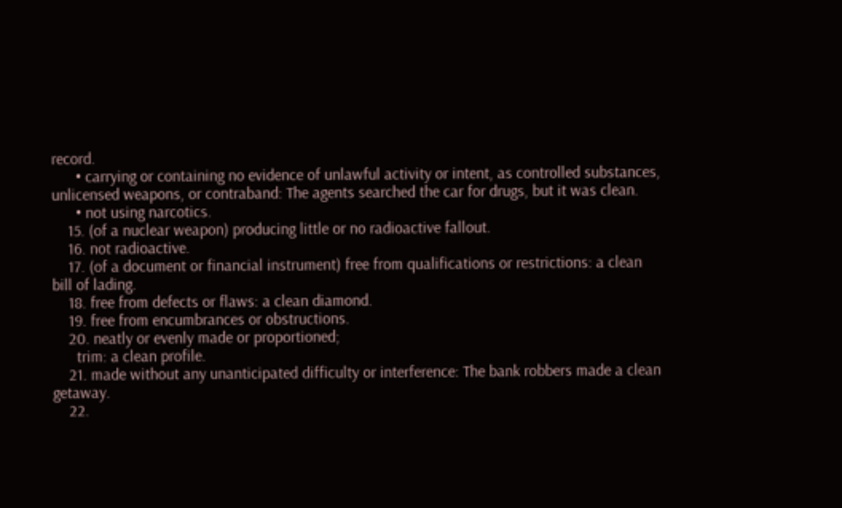record.
      • carrying or containing no evidence of unlawful activity or intent, as controlled substances, unlicensed weapons, or contraband: The agents searched the car for drugs, but it was clean.
      • not using narcotics.
    15. (of a nuclear weapon) producing little or no radioactive fallout.
    16. not radioactive.
    17. (of a document or financial instrument) free from qualifications or restrictions: a clean bill of lading.
    18. free from defects or flaws: a clean diamond.
    19. free from encumbrances or obstructions.
    20. neatly or evenly made or proportioned;
      trim: a clean profile.
    21. made without any unanticipated difficulty or interference: The bank robbers made a clean getaway.
    22.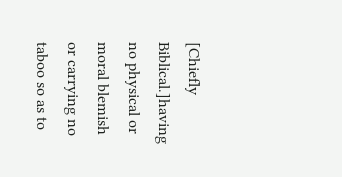[Chiefly Biblical.]having no physical or moral blemish or carrying no taboo so as to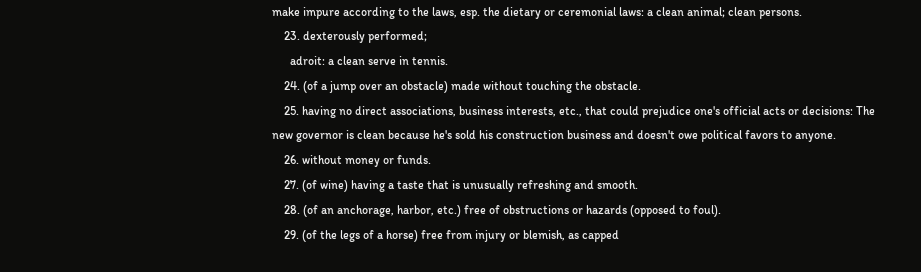make impure according to the laws, esp. the dietary or ceremonial laws: a clean animal; clean persons.
    23. dexterously performed;
      adroit: a clean serve in tennis.
    24. (of a jump over an obstacle) made without touching the obstacle.
    25. having no direct associations, business interests, etc., that could prejudice one's official acts or decisions: The new governor is clean because he's sold his construction business and doesn't owe political favors to anyone.
    26. without money or funds.
    27. (of wine) having a taste that is unusually refreshing and smooth.
    28. (of an anchorage, harbor, etc.) free of obstructions or hazards (opposed to foul).
    29. (of the legs of a horse) free from injury or blemish, as capped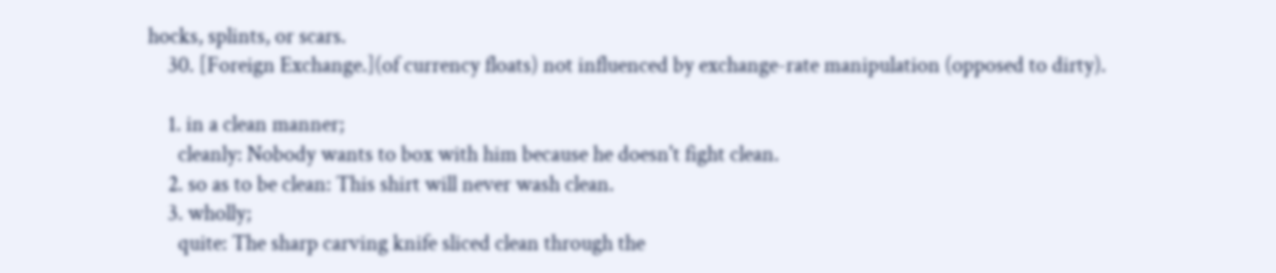hocks, splints, or scars.
    30. [Foreign Exchange.](of currency floats) not influenced by exchange-rate manipulation (opposed to dirty).

    1. in a clean manner;
      cleanly: Nobody wants to box with him because he doesn't fight clean.
    2. so as to be clean: This shirt will never wash clean.
    3. wholly;
      quite: The sharp carving knife sliced clean through the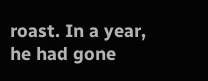roast. In a year, he had gone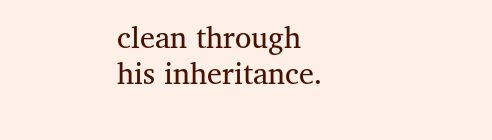clean through his inheritance.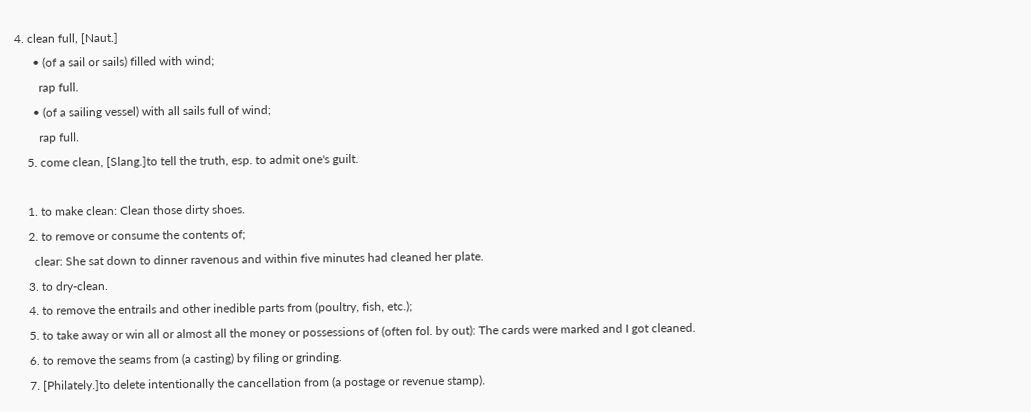4. clean full, [Naut.]
      • (of a sail or sails) filled with wind;
        rap full.
      • (of a sailing vessel) with all sails full of wind;
        rap full.
    5. come clean, [Slang.]to tell the truth, esp. to admit one's guilt.

    1. to make clean: Clean those dirty shoes.
    2. to remove or consume the contents of;
      clear: She sat down to dinner ravenous and within five minutes had cleaned her plate.
    3. to dry-clean.
    4. to remove the entrails and other inedible parts from (poultry, fish, etc.);
    5. to take away or win all or almost all the money or possessions of (often fol. by out): The cards were marked and I got cleaned.
    6. to remove the seams from (a casting) by filing or grinding.
    7. [Philately.]to delete intentionally the cancellation from (a postage or revenue stamp).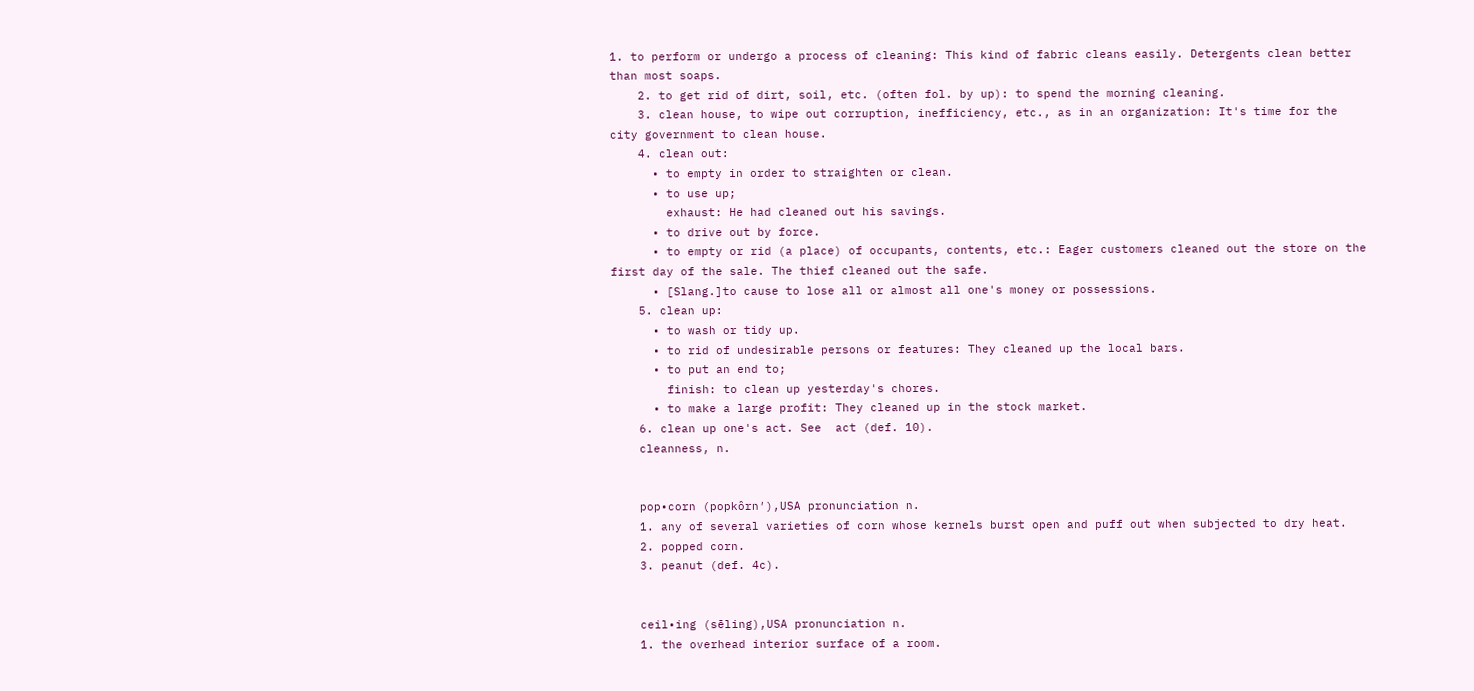1. to perform or undergo a process of cleaning: This kind of fabric cleans easily. Detergents clean better than most soaps.
    2. to get rid of dirt, soil, etc. (often fol. by up): to spend the morning cleaning.
    3. clean house, to wipe out corruption, inefficiency, etc., as in an organization: It's time for the city government to clean house.
    4. clean out:
      • to empty in order to straighten or clean.
      • to use up;
        exhaust: He had cleaned out his savings.
      • to drive out by force.
      • to empty or rid (a place) of occupants, contents, etc.: Eager customers cleaned out the store on the first day of the sale. The thief cleaned out the safe.
      • [Slang.]to cause to lose all or almost all one's money or possessions.
    5. clean up:
      • to wash or tidy up.
      • to rid of undesirable persons or features: They cleaned up the local bars.
      • to put an end to;
        finish: to clean up yesterday's chores.
      • to make a large profit: They cleaned up in the stock market.
    6. clean up one's act. See  act (def. 10).
    cleanness, n.


    pop•corn (popkôrn′),USA pronunciation n.
    1. any of several varieties of corn whose kernels burst open and puff out when subjected to dry heat.
    2. popped corn.
    3. peanut (def. 4c).


    ceil•ing (sēling),USA pronunciation n.
    1. the overhead interior surface of a room.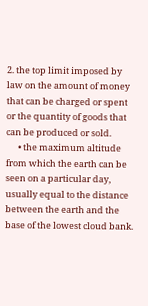2. the top limit imposed by law on the amount of money that can be charged or spent or the quantity of goods that can be produced or sold.
      • the maximum altitude from which the earth can be seen on a particular day, usually equal to the distance between the earth and the base of the lowest cloud bank.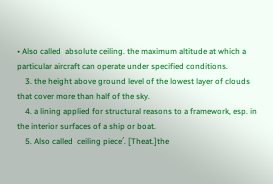• Also called  absolute ceiling. the maximum altitude at which a particular aircraft can operate under specified conditions.
    3. the height above ground level of the lowest layer of clouds that cover more than half of the sky.
    4. a lining applied for structural reasons to a framework, esp. in the interior surfaces of a ship or boat.
    5. Also called  ceiling piece′. [Theat.]the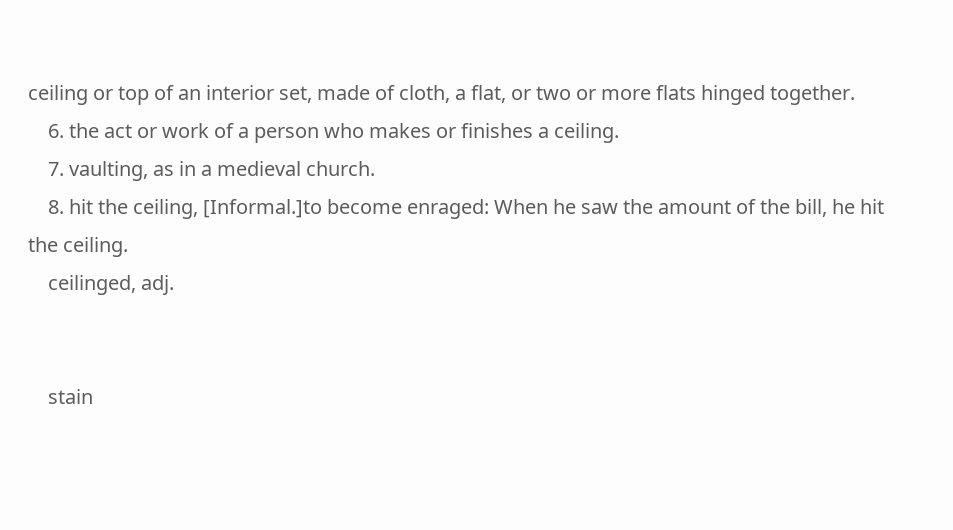ceiling or top of an interior set, made of cloth, a flat, or two or more flats hinged together.
    6. the act or work of a person who makes or finishes a ceiling.
    7. vaulting, as in a medieval church.
    8. hit the ceiling, [Informal.]to become enraged: When he saw the amount of the bill, he hit the ceiling.
    ceilinged, adj.


    stain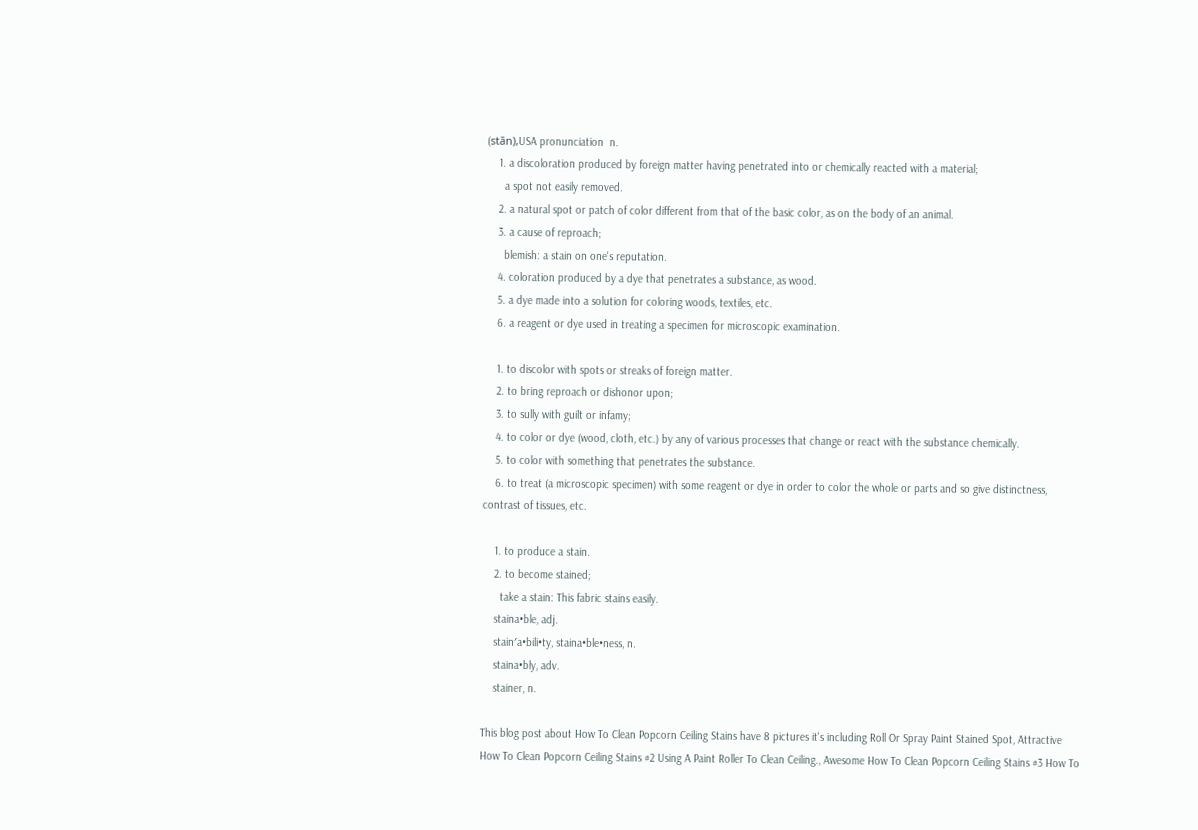(stān),USA pronunciation  n.
    1. a discoloration produced by foreign matter having penetrated into or chemically reacted with a material;
      a spot not easily removed.
    2. a natural spot or patch of color different from that of the basic color, as on the body of an animal.
    3. a cause of reproach;
      blemish: a stain on one's reputation.
    4. coloration produced by a dye that penetrates a substance, as wood.
    5. a dye made into a solution for coloring woods, textiles, etc.
    6. a reagent or dye used in treating a specimen for microscopic examination.

    1. to discolor with spots or streaks of foreign matter.
    2. to bring reproach or dishonor upon;
    3. to sully with guilt or infamy;
    4. to color or dye (wood, cloth, etc.) by any of various processes that change or react with the substance chemically.
    5. to color with something that penetrates the substance.
    6. to treat (a microscopic specimen) with some reagent or dye in order to color the whole or parts and so give distinctness, contrast of tissues, etc.

    1. to produce a stain.
    2. to become stained;
      take a stain: This fabric stains easily.
    staina•ble, adj.
    stain′a•bili•ty, staina•ble•ness, n.
    staina•bly, adv.
    stainer, n.

This blog post about How To Clean Popcorn Ceiling Stains have 8 pictures it's including Roll Or Spray Paint Stained Spot, Attractive How To Clean Popcorn Ceiling Stains #2 Using A Paint Roller To Clean Ceiling., Awesome How To Clean Popcorn Ceiling Stains #3 How To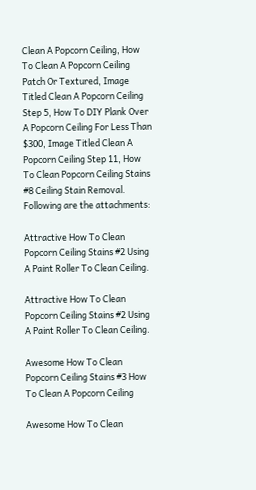Clean A Popcorn Ceiling, How To Clean A Popcorn Ceiling Patch Or Textured, Image Titled Clean A Popcorn Ceiling Step 5, How To DIY Plank Over A Popcorn Ceiling For Less Than $300, Image Titled Clean A Popcorn Ceiling Step 11, How To Clean Popcorn Ceiling Stains #8 Ceiling Stain Removal. Following are the attachments:

Attractive How To Clean Popcorn Ceiling Stains #2 Using A Paint Roller To Clean Ceiling.

Attractive How To Clean Popcorn Ceiling Stains #2 Using A Paint Roller To Clean Ceiling.

Awesome How To Clean Popcorn Ceiling Stains #3 How To Clean A Popcorn Ceiling

Awesome How To Clean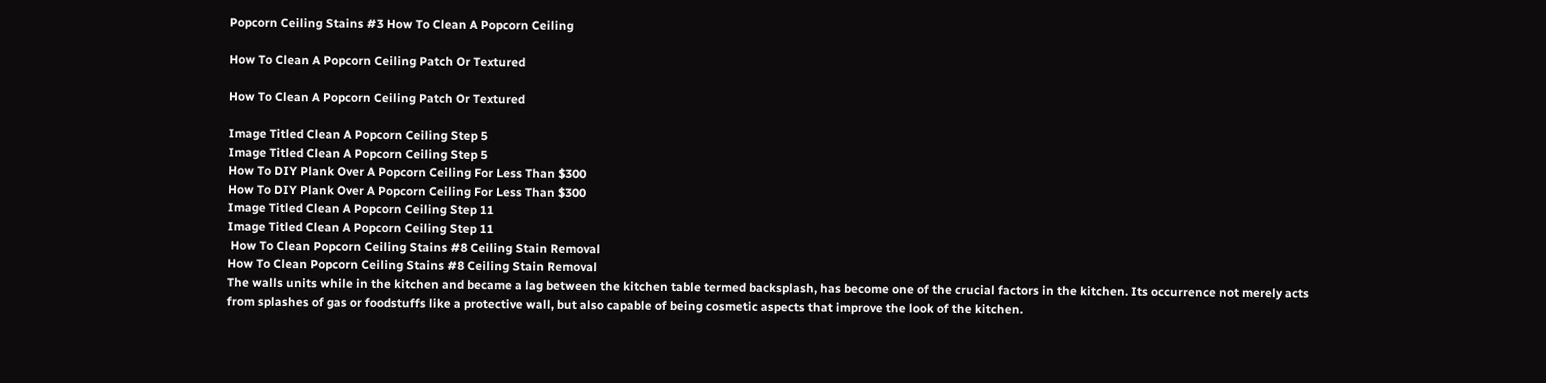Popcorn Ceiling Stains #3 How To Clean A Popcorn Ceiling

How To Clean A Popcorn Ceiling Patch Or Textured

How To Clean A Popcorn Ceiling Patch Or Textured

Image Titled Clean A Popcorn Ceiling Step 5
Image Titled Clean A Popcorn Ceiling Step 5
How To DIY Plank Over A Popcorn Ceiling For Less Than $300
How To DIY Plank Over A Popcorn Ceiling For Less Than $300
Image Titled Clean A Popcorn Ceiling Step 11
Image Titled Clean A Popcorn Ceiling Step 11
 How To Clean Popcorn Ceiling Stains #8 Ceiling Stain Removal
How To Clean Popcorn Ceiling Stains #8 Ceiling Stain Removal
The walls units while in the kitchen and became a lag between the kitchen table termed backsplash, has become one of the crucial factors in the kitchen. Its occurrence not merely acts from splashes of gas or foodstuffs like a protective wall, but also capable of being cosmetic aspects that improve the look of the kitchen.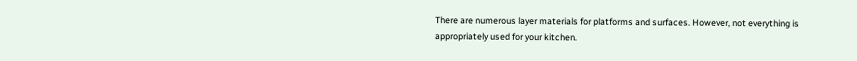There are numerous layer materials for platforms and surfaces. However, not everything is appropriately used for your kitchen.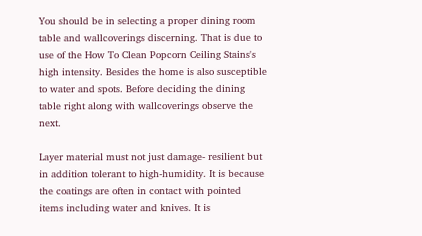You should be in selecting a proper dining room table and wallcoverings discerning. That is due to use of the How To Clean Popcorn Ceiling Stains's high intensity. Besides the home is also susceptible to water and spots. Before deciding the dining table right along with wallcoverings observe the next.

Layer material must not just damage- resilient but in addition tolerant to high-humidity. It is because the coatings are often in contact with pointed items including water and knives. It is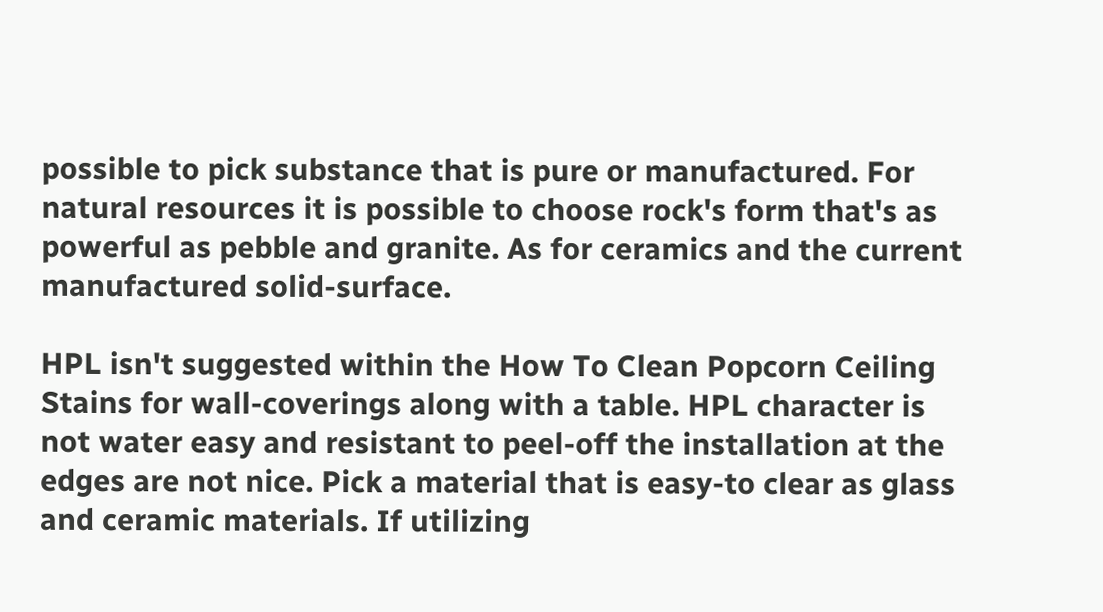possible to pick substance that is pure or manufactured. For natural resources it is possible to choose rock's form that's as powerful as pebble and granite. As for ceramics and the current manufactured solid-surface.

HPL isn't suggested within the How To Clean Popcorn Ceiling Stains for wall-coverings along with a table. HPL character is not water easy and resistant to peel-off the installation at the edges are not nice. Pick a material that is easy-to clear as glass and ceramic materials. If utilizing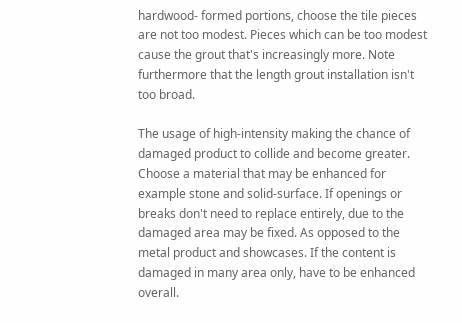hardwood- formed portions, choose the tile pieces are not too modest. Pieces which can be too modest cause the grout that's increasingly more. Note furthermore that the length grout installation isn't too broad.

The usage of high-intensity making the chance of damaged product to collide and become greater. Choose a material that may be enhanced for example stone and solid-surface. If openings or breaks don't need to replace entirely, due to the damaged area may be fixed. As opposed to the metal product and showcases. If the content is damaged in many area only, have to be enhanced overall.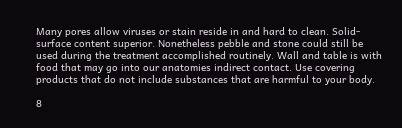Many pores allow viruses or stain reside in and hard to clean. Solid-surface content superior. Nonetheless pebble and stone could still be used during the treatment accomplished routinely. Wall and table is with food that may go into our anatomies indirect contact. Use covering products that do not include substances that are harmful to your body.

8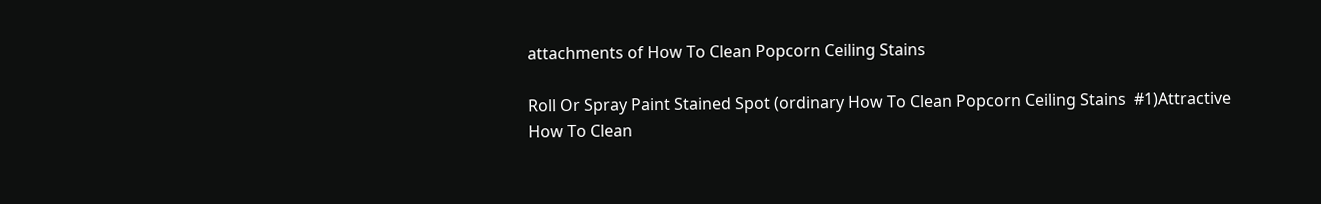attachments of How To Clean Popcorn Ceiling Stains

Roll Or Spray Paint Stained Spot (ordinary How To Clean Popcorn Ceiling Stains  #1)Attractive How To Clean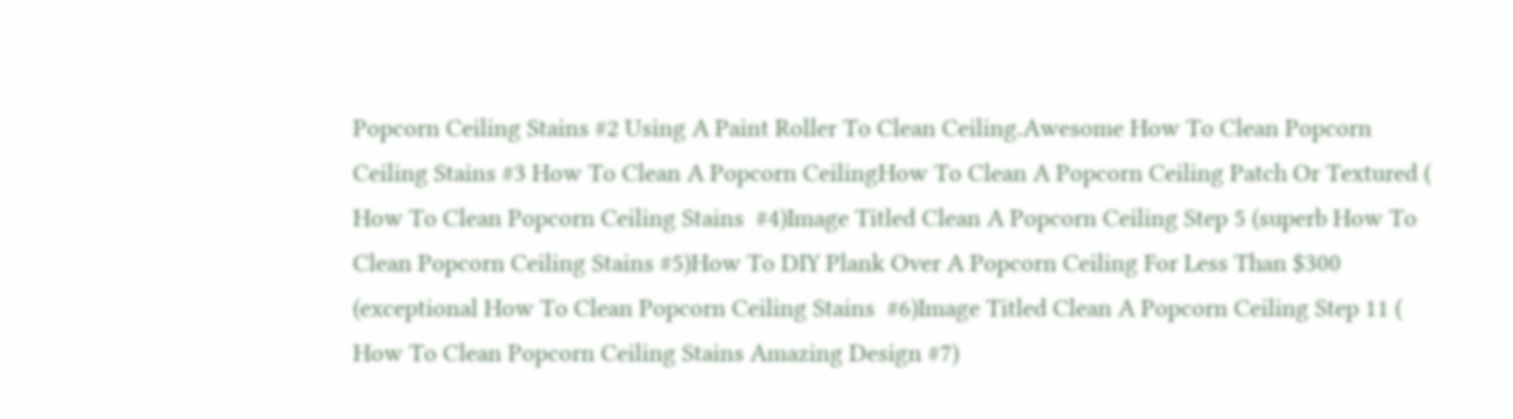Popcorn Ceiling Stains #2 Using A Paint Roller To Clean Ceiling.Awesome How To Clean Popcorn Ceiling Stains #3 How To Clean A Popcorn CeilingHow To Clean A Popcorn Ceiling Patch Or Textured ( How To Clean Popcorn Ceiling Stains  #4)Image Titled Clean A Popcorn Ceiling Step 5 (superb How To Clean Popcorn Ceiling Stains #5)How To DIY Plank Over A Popcorn Ceiling For Less Than $300 (exceptional How To Clean Popcorn Ceiling Stains  #6)Image Titled Clean A Popcorn Ceiling Step 11 ( How To Clean Popcorn Ceiling Stains Amazing Design #7)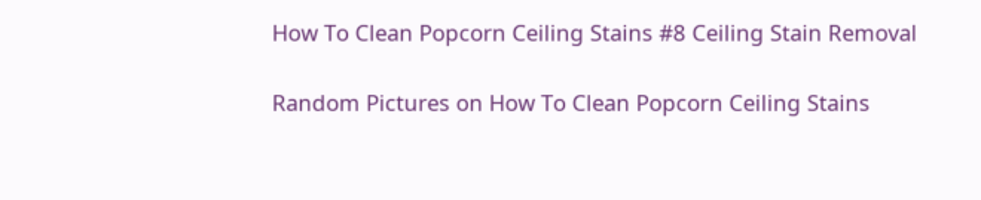How To Clean Popcorn Ceiling Stains #8 Ceiling Stain Removal

Random Pictures on How To Clean Popcorn Ceiling Stains